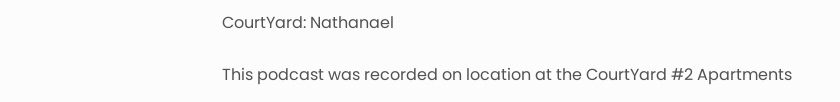CourtYard: Nathanael

This podcast was recorded on location at the CourtYard #2 Apartments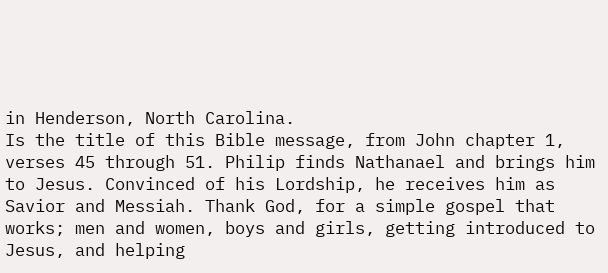in Henderson, North Carolina.
Is the title of this Bible message, from John chapter 1, verses 45 through 51. Philip finds Nathanael and brings him to Jesus. Convinced of his Lordship, he receives him as Savior and Messiah. Thank God, for a simple gospel that works; men and women, boys and girls, getting introduced to Jesus, and helping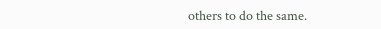others to do the same.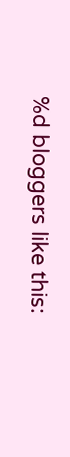%d bloggers like this: